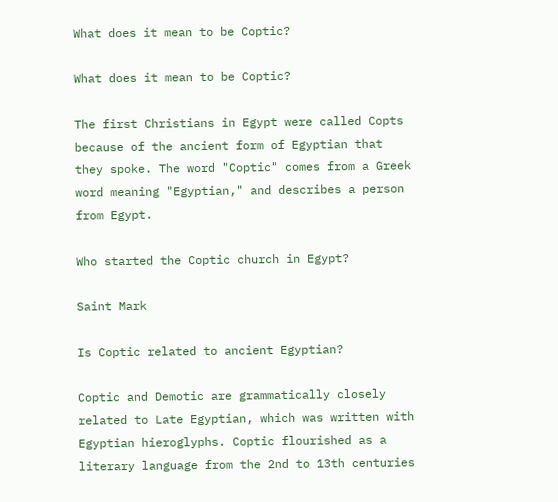What does it mean to be Coptic?

What does it mean to be Coptic?

The first Christians in Egypt were called Copts because of the ancient form of Egyptian that they spoke. The word "Coptic" comes from a Greek word meaning "Egyptian," and describes a person from Egypt.

Who started the Coptic church in Egypt?

Saint Mark

Is Coptic related to ancient Egyptian?

Coptic and Demotic are grammatically closely related to Late Egyptian, which was written with Egyptian hieroglyphs. Coptic flourished as a literary language from the 2nd to 13th centuries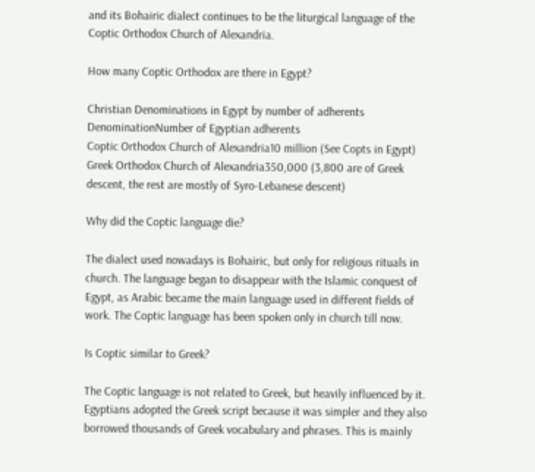and its Bohairic dialect continues to be the liturgical language of the Coptic Orthodox Church of Alexandria.

How many Coptic Orthodox are there in Egypt?

Christian Denominations in Egypt by number of adherents
DenominationNumber of Egyptian adherents
Coptic Orthodox Church of Alexandria10 million (See Copts in Egypt)
Greek Orthodox Church of Alexandria350,000 (3,800 are of Greek descent, the rest are mostly of Syro-Lebanese descent)

Why did the Coptic language die?

The dialect used nowadays is Bohairic, but only for religious rituals in church. The language began to disappear with the Islamic conquest of Egypt, as Arabic became the main language used in different fields of work. The Coptic language has been spoken only in church till now.

Is Coptic similar to Greek?

The Coptic language is not related to Greek, but heavily influenced by it. Egyptians adopted the Greek script because it was simpler and they also borrowed thousands of Greek vocabulary and phrases. This is mainly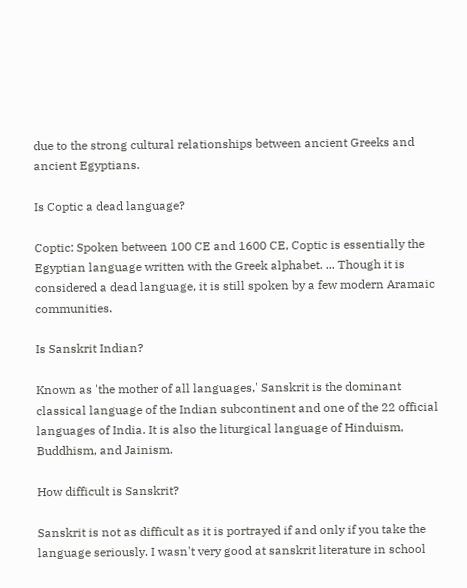due to the strong cultural relationships between ancient Greeks and ancient Egyptians.

Is Coptic a dead language?

Coptic: Spoken between 100 CE and 1600 CE, Coptic is essentially the Egyptian language written with the Greek alphabet. ... Though it is considered a dead language, it is still spoken by a few modern Aramaic communities.

Is Sanskrit Indian?

Known as 'the mother of all languages,' Sanskrit is the dominant classical language of the Indian subcontinent and one of the 22 official languages of India. It is also the liturgical language of Hinduism, Buddhism, and Jainism.

How difficult is Sanskrit?

Sanskrit is not as difficult as it is portrayed if and only if you take the language seriously. I wasn't very good at sanskrit literature in school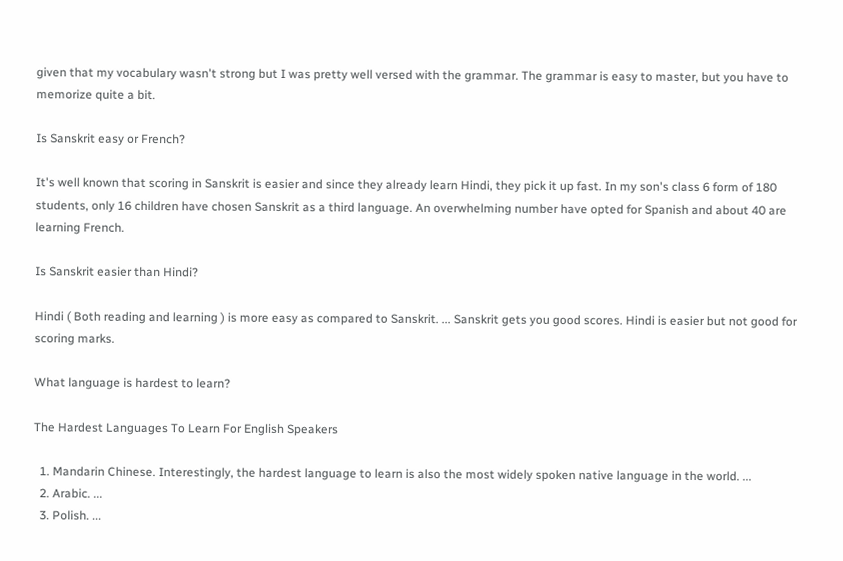given that my vocabulary wasn't strong but I was pretty well versed with the grammar. The grammar is easy to master, but you have to memorize quite a bit.

Is Sanskrit easy or French?

It's well known that scoring in Sanskrit is easier and since they already learn Hindi, they pick it up fast. In my son's class 6 form of 180 students, only 16 children have chosen Sanskrit as a third language. An overwhelming number have opted for Spanish and about 40 are learning French.

Is Sanskrit easier than Hindi?

Hindi ( Both reading and learning ) is more easy as compared to Sanskrit. ... Sanskrit gets you good scores. Hindi is easier but not good for scoring marks.

What language is hardest to learn?

The Hardest Languages To Learn For English Speakers

  1. Mandarin Chinese. Interestingly, the hardest language to learn is also the most widely spoken native language in the world. ...
  2. Arabic. ...
  3. Polish. ...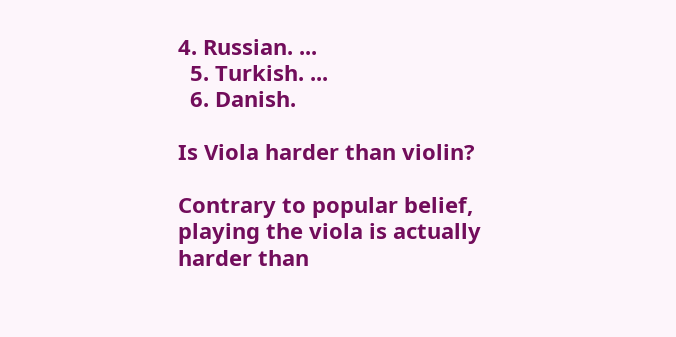4. Russian. ...
  5. Turkish. ...
  6. Danish.

Is Viola harder than violin?

Contrary to popular belief, playing the viola is actually harder than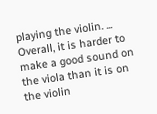playing the violin. ... Overall, it is harder to make a good sound on the viola than it is on the violin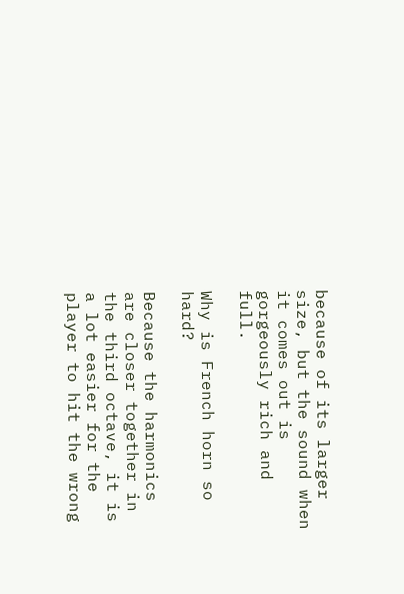because of its larger size, but the sound when it comes out is gorgeously rich and full.

Why is French horn so hard?

Because the harmonics are closer together in the third octave, it is a lot easier for the player to hit the wrong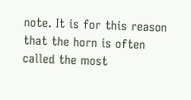note. It is for this reason that the horn is often called the most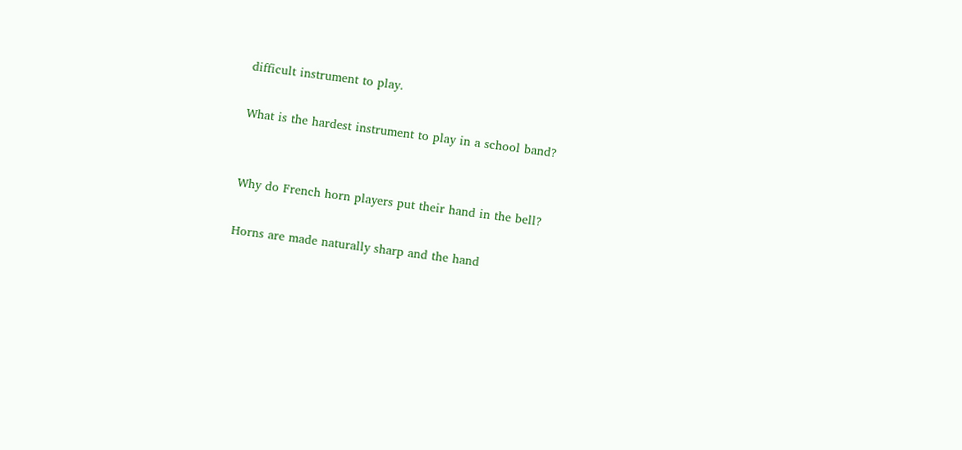difficult instrument to play.

What is the hardest instrument to play in a school band?


Why do French horn players put their hand in the bell?

Horns are made naturally sharp and the hand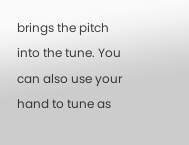brings the pitch into the tune. You can also use your hand to tune as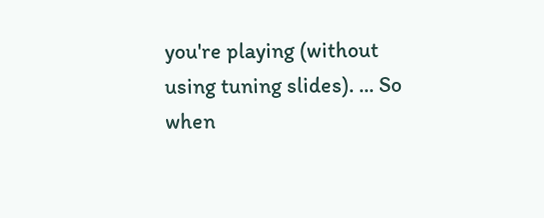you're playing (without using tuning slides). ... So when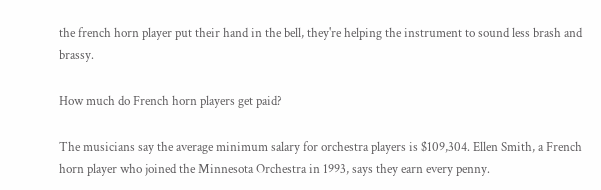the french horn player put their hand in the bell, they're helping the instrument to sound less brash and brassy.

How much do French horn players get paid?

The musicians say the average minimum salary for orchestra players is $109,304. Ellen Smith, a French horn player who joined the Minnesota Orchestra in 1993, says they earn every penny.